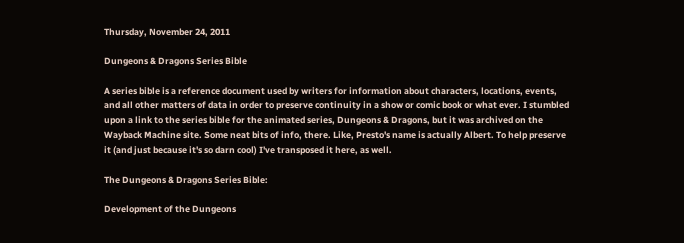Thursday, November 24, 2011

Dungeons & Dragons Series Bible

A series bible is a reference document used by writers for information about characters, locations, events, and all other matters of data in order to preserve continuity in a show or comic book or what ever. I stumbled upon a link to the series bible for the animated series, Dungeons & Dragons, but it was archived on the Wayback Machine site. Some neat bits of info, there. Like, Presto's name is actually Albert. To help preserve it (and just because it's so darn cool) I've transposed it here, as well.

The Dungeons & Dragons Series Bible:

Development of the Dungeons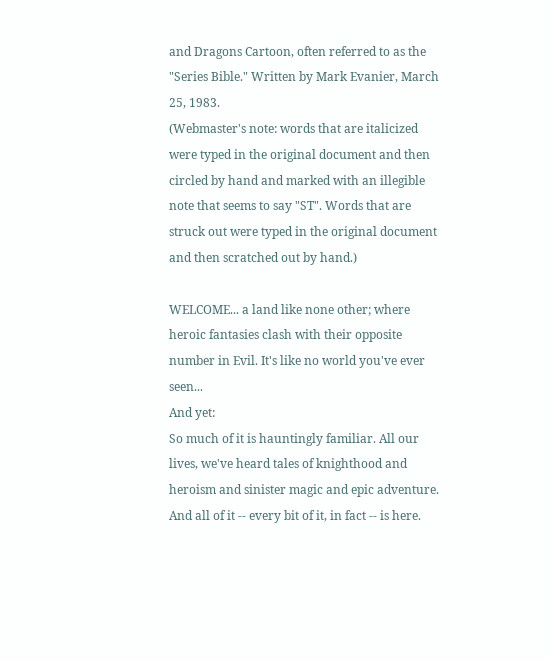and Dragons Cartoon, often referred to as the "Series Bible." Written by Mark Evanier, March 25, 1983.
(Webmaster's note: words that are italicized were typed in the original document and then circled by hand and marked with an illegible note that seems to say "ST". Words that are struck out were typed in the original document and then scratched out by hand.)

WELCOME... a land like none other; where heroic fantasies clash with their opposite number in Evil. It's like no world you've ever seen...
And yet:
So much of it is hauntingly familiar. All our lives, we've heard tales of knighthood and heroism and sinister magic and epic adventure. And all of it -- every bit of it, in fact -- is here.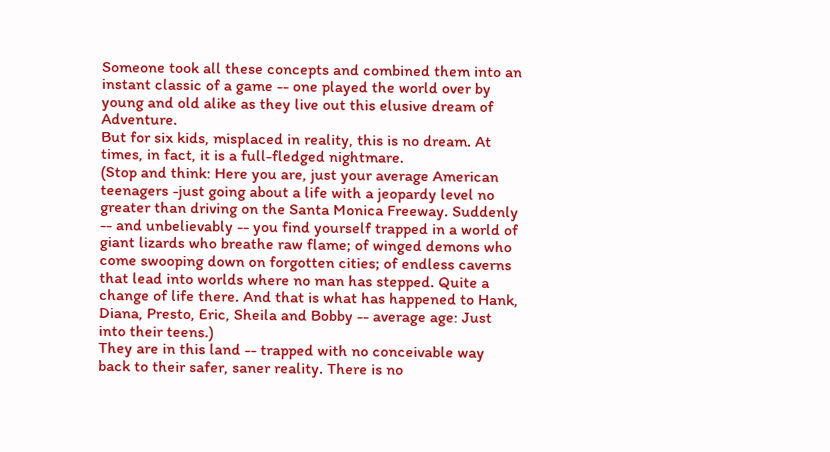Someone took all these concepts and combined them into an instant classic of a game -- one played the world over by young and old alike as they live out this elusive dream of Adventure.
But for six kids, misplaced in reality, this is no dream. At times, in fact, it is a full-fledged nightmare.
(Stop and think: Here you are, just your average American teenagers -just going about a life with a jeopardy level no greater than driving on the Santa Monica Freeway. Suddenly -- and unbelievably -- you find yourself trapped in a world of giant lizards who breathe raw flame; of winged demons who come swooping down on forgotten cities; of endless caverns that lead into worlds where no man has stepped. Quite a change of life there. And that is what has happened to Hank, Diana, Presto, Eric, Sheila and Bobby -- average age: Just into their teens.)
They are in this land -- trapped with no conceivable way back to their safer, saner reality. There is no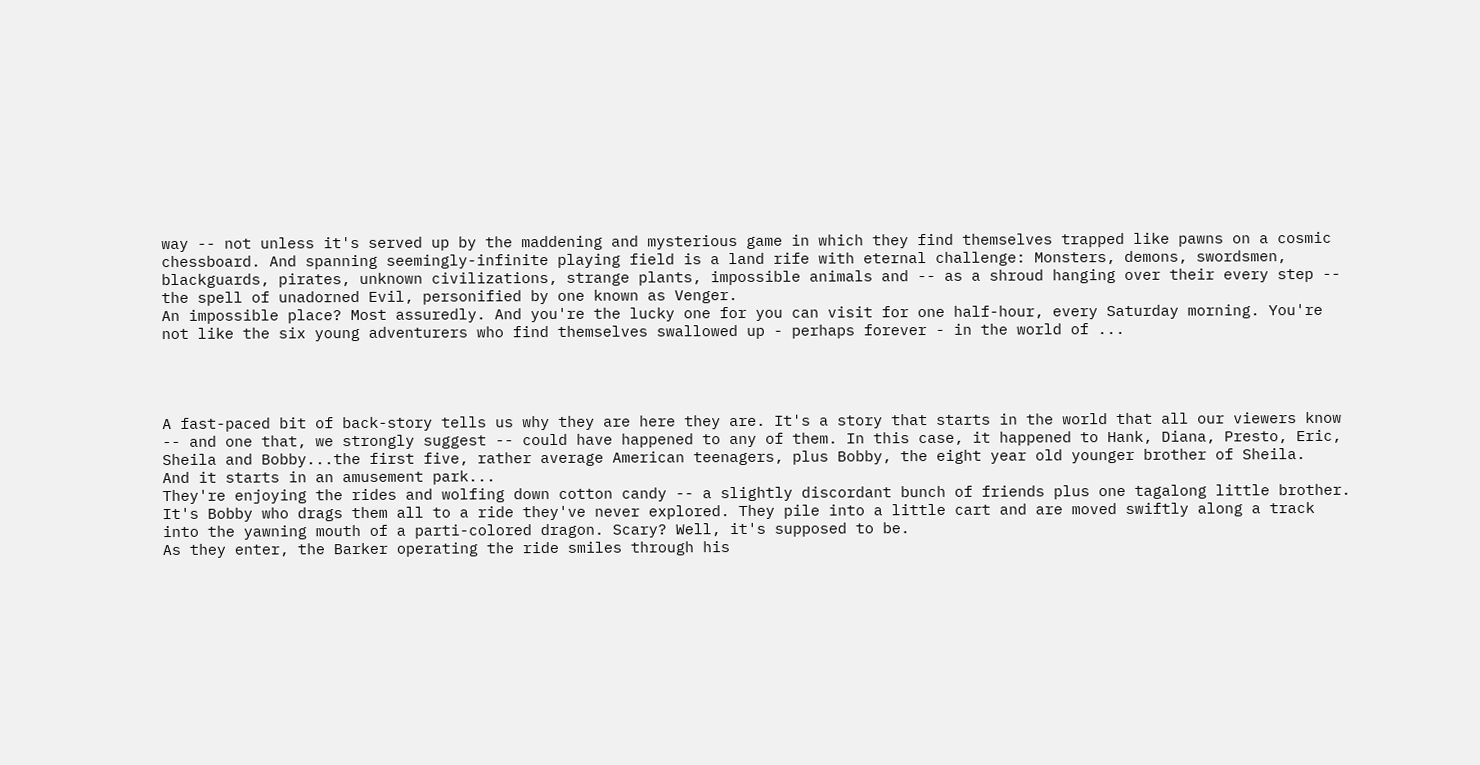way -- not unless it's served up by the maddening and mysterious game in which they find themselves trapped like pawns on a cosmic chessboard. And spanning seemingly-infinite playing field is a land rife with eternal challenge: Monsters, demons, swordsmen, blackguards, pirates, unknown civilizations, strange plants, impossible animals and -- as a shroud hanging over their every step -- the spell of unadorned Evil, personified by one known as Venger.
An impossible place? Most assuredly. And you're the lucky one for you can visit for one half-hour, every Saturday morning. You're not like the six young adventurers who find themselves swallowed up - perhaps forever - in the world of ...




A fast-paced bit of back-story tells us why they are here they are. It's a story that starts in the world that all our viewers know -- and one that, we strongly suggest -- could have happened to any of them. In this case, it happened to Hank, Diana, Presto, Eric, Sheila and Bobby...the first five, rather average American teenagers, plus Bobby, the eight year old younger brother of Sheila.
And it starts in an amusement park...
They're enjoying the rides and wolfing down cotton candy -- a slightly discordant bunch of friends plus one tagalong little brother. It's Bobby who drags them all to a ride they've never explored. They pile into a little cart and are moved swiftly along a track into the yawning mouth of a parti-colored dragon. Scary? Well, it's supposed to be.
As they enter, the Barker operating the ride smiles through his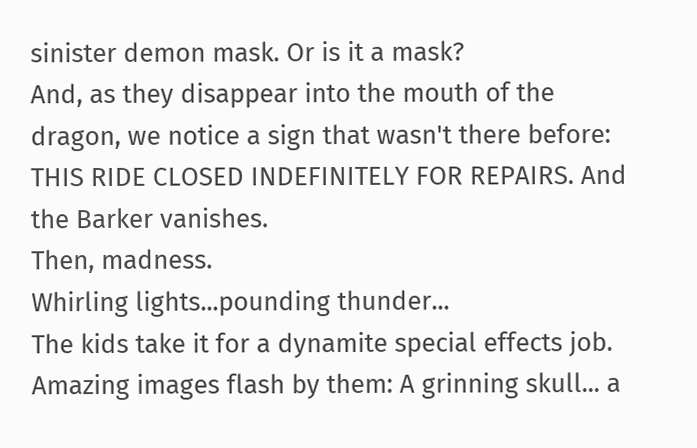sinister demon mask. Or is it a mask?
And, as they disappear into the mouth of the dragon, we notice a sign that wasn't there before: THIS RIDE CLOSED INDEFINITELY FOR REPAIRS. And the Barker vanishes.
Then, madness.
Whirling lights...pounding thunder...
The kids take it for a dynamite special effects job. Amazing images flash by them: A grinning skull... a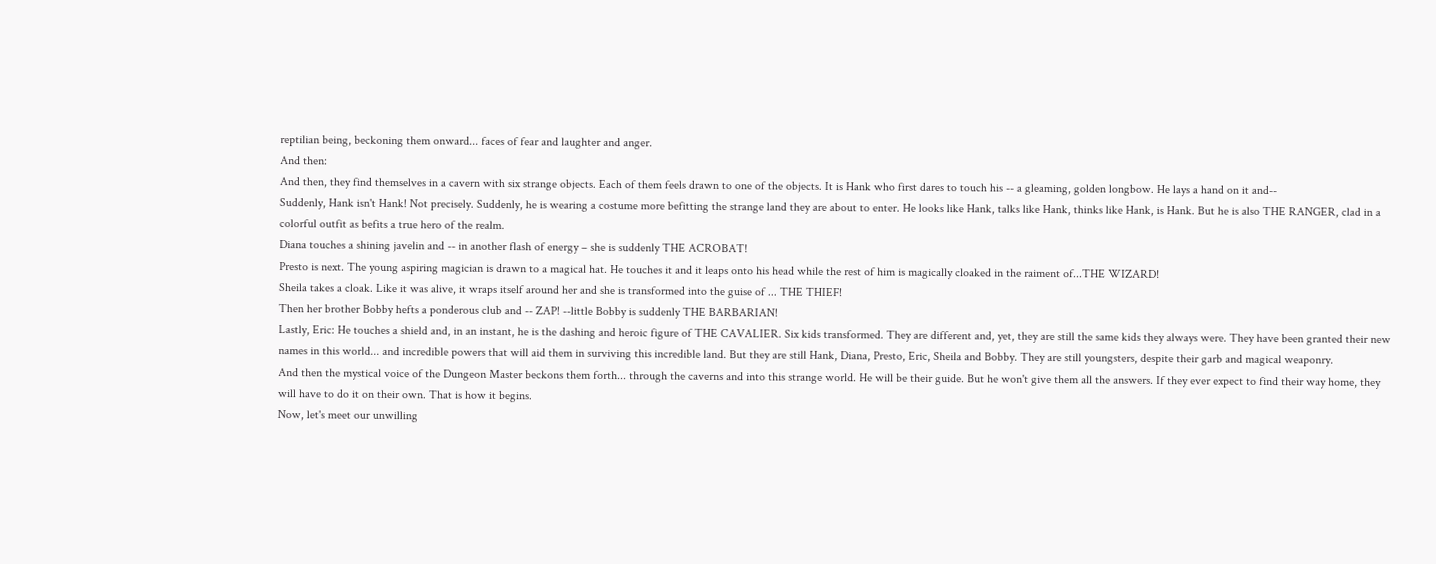reptilian being, beckoning them onward... faces of fear and laughter and anger.
And then:
And then, they find themselves in a cavern with six strange objects. Each of them feels drawn to one of the objects. It is Hank who first dares to touch his -- a gleaming, golden longbow. He lays a hand on it and--
Suddenly, Hank isn't Hank! Not precisely. Suddenly, he is wearing a costume more befitting the strange land they are about to enter. He looks like Hank, talks like Hank, thinks like Hank, is Hank. But he is also THE RANGER, clad in a colorful outfit as befits a true hero of the realm.
Diana touches a shining javelin and -- in another flash of energy – she is suddenly THE ACROBAT!
Presto is next. The young aspiring magician is drawn to a magical hat. He touches it and it leaps onto his head while the rest of him is magically cloaked in the raiment of...THE WIZARD!
Sheila takes a cloak. Like it was alive, it wraps itself around her and she is transformed into the guise of ... THE THIEF!
Then her brother Bobby hefts a ponderous club and -- ZAP! --little Bobby is suddenly THE BARBARIAN!
Lastly, Eric: He touches a shield and, in an instant, he is the dashing and heroic figure of THE CAVALIER. Six kids transformed. They are different and, yet, they are still the same kids they always were. They have been granted their new names in this world... and incredible powers that will aid them in surviving this incredible land. But they are still Hank, Diana, Presto, Eric, Sheila and Bobby. They are still youngsters, despite their garb and magical weaponry.
And then the mystical voice of the Dungeon Master beckons them forth... through the caverns and into this strange world. He will be their guide. But he won't give them all the answers. If they ever expect to find their way home, they will have to do it on their own. That is how it begins.
Now, let's meet our unwilling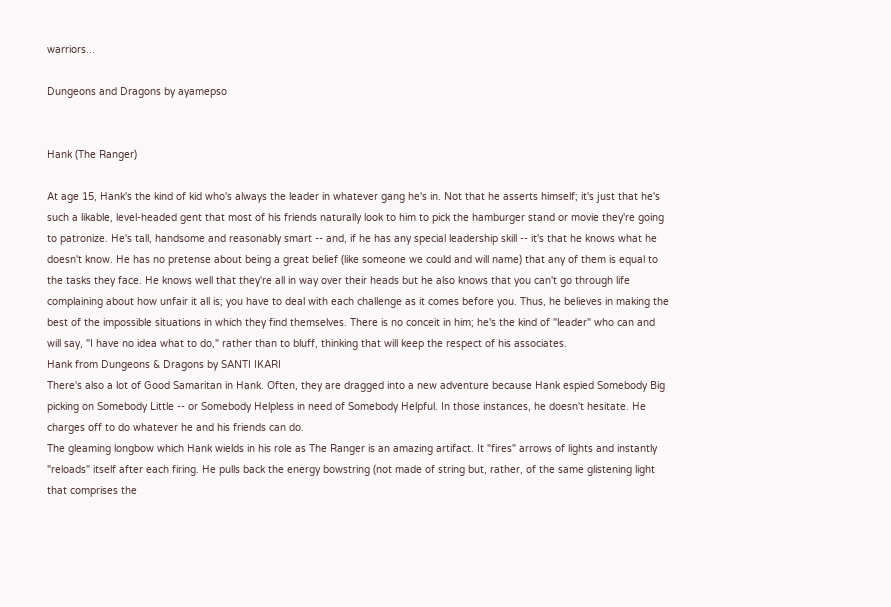warriors...

Dungeons and Dragons by ayamepso


Hank (The Ranger)

At age 15, Hank's the kind of kid who's always the leader in whatever gang he's in. Not that he asserts himself; it's just that he's such a likable, level-headed gent that most of his friends naturally look to him to pick the hamburger stand or movie they're going to patronize. He's tall, handsome and reasonably smart -- and, if he has any special leadership skill -- it's that he knows what he doesn't know. He has no pretense about being a great belief (like someone we could and will name) that any of them is equal to the tasks they face. He knows well that they're all in way over their heads but he also knows that you can't go through life complaining about how unfair it all is; you have to deal with each challenge as it comes before you. Thus, he believes in making the best of the impossible situations in which they find themselves. There is no conceit in him; he's the kind of "leader" who can and will say, "I have no idea what to do," rather than to bluff, thinking that will keep the respect of his associates.
Hank from Dungeons & Dragons by SANTI IKARI
There's also a lot of Good Samaritan in Hank. Often, they are dragged into a new adventure because Hank espied Somebody Big picking on Somebody Little -- or Somebody Helpless in need of Somebody Helpful. In those instances, he doesn't hesitate. He charges off to do whatever he and his friends can do.
The gleaming longbow which Hank wields in his role as The Ranger is an amazing artifact. It "fires" arrows of lights and instantly "reloads" itself after each firing. He pulls back the energy bowstring (not made of string but, rather, of the same glistening light that comprises the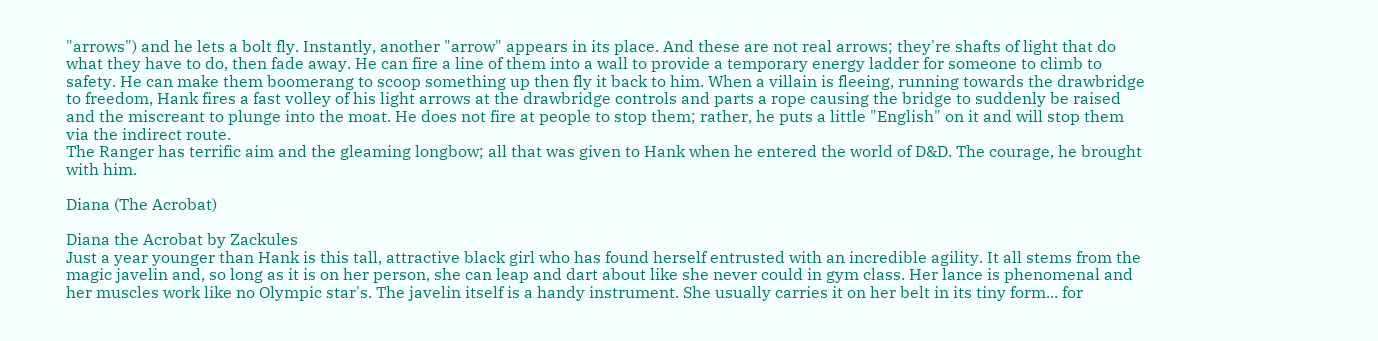"arrows") and he lets a bolt fly. Instantly, another "arrow" appears in its place. And these are not real arrows; they're shafts of light that do what they have to do, then fade away. He can fire a line of them into a wall to provide a temporary energy ladder for someone to climb to safety. He can make them boomerang to scoop something up then fly it back to him. When a villain is fleeing, running towards the drawbridge to freedom, Hank fires a fast volley of his light arrows at the drawbridge controls and parts a rope causing the bridge to suddenly be raised and the miscreant to plunge into the moat. He does not fire at people to stop them; rather, he puts a little "English" on it and will stop them via the indirect route.
The Ranger has terrific aim and the gleaming longbow; all that was given to Hank when he entered the world of D&D. The courage, he brought with him.

Diana (The Acrobat)

Diana the Acrobat by Zackules
Just a year younger than Hank is this tall, attractive black girl who has found herself entrusted with an incredible agility. It all stems from the magic javelin and, so long as it is on her person, she can leap and dart about like she never could in gym class. Her lance is phenomenal and her muscles work like no Olympic star's. The javelin itself is a handy instrument. She usually carries it on her belt in its tiny form... for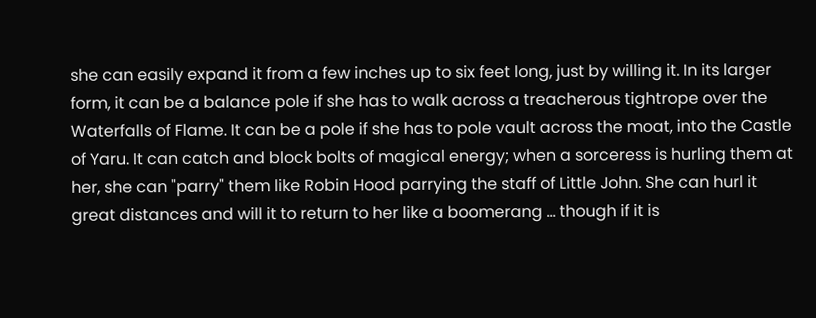she can easily expand it from a few inches up to six feet long, just by willing it. In its larger form, it can be a balance pole if she has to walk across a treacherous tightrope over the Waterfalls of Flame. It can be a pole if she has to pole vault across the moat, into the Castle of Yaru. It can catch and block bolts of magical energy; when a sorceress is hurling them at her, she can "parry" them like Robin Hood parrying the staff of Little John. She can hurl it great distances and will it to return to her like a boomerang ... though if it is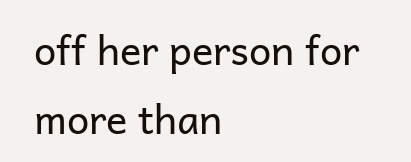off her person for more than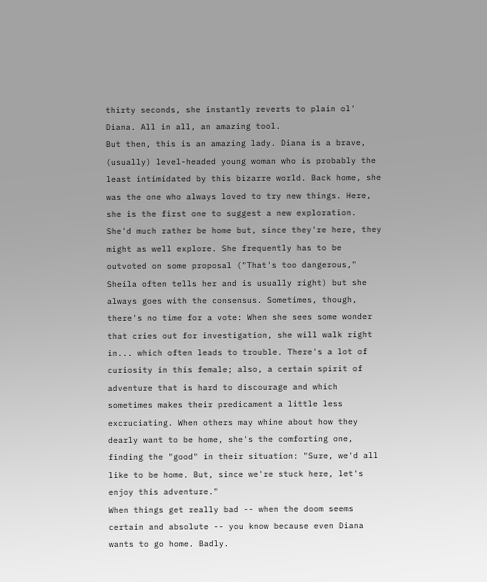thirty seconds, she instantly reverts to plain ol' Diana. All in all, an amazing tool.
But then, this is an amazing lady. Diana is a brave, (usually) level-headed young woman who is probably the least intimidated by this bizarre world. Back home, she was the one who always loved to try new things. Here, she is the first one to suggest a new exploration. She'd much rather be home but, since they're here, they might as well explore. She frequently has to be outvoted on some proposal ("That's too dangerous," Sheila often tells her and is usually right) but she always goes with the consensus. Sometimes, though, there's no time for a vote: When she sees some wonder that cries out for investigation, she will walk right in... which often leads to trouble. There's a lot of curiosity in this female; also, a certain spirit of adventure that is hard to discourage and which sometimes makes their predicament a little less excruciating. When others may whine about how they dearly want to be home, she's the comforting one, finding the "good" in their situation: "Sure, we'd all like to be home. But, since we're stuck here, let's enjoy this adventure."
When things get really bad -- when the doom seems certain and absolute -- you know because even Diana wants to go home. Badly.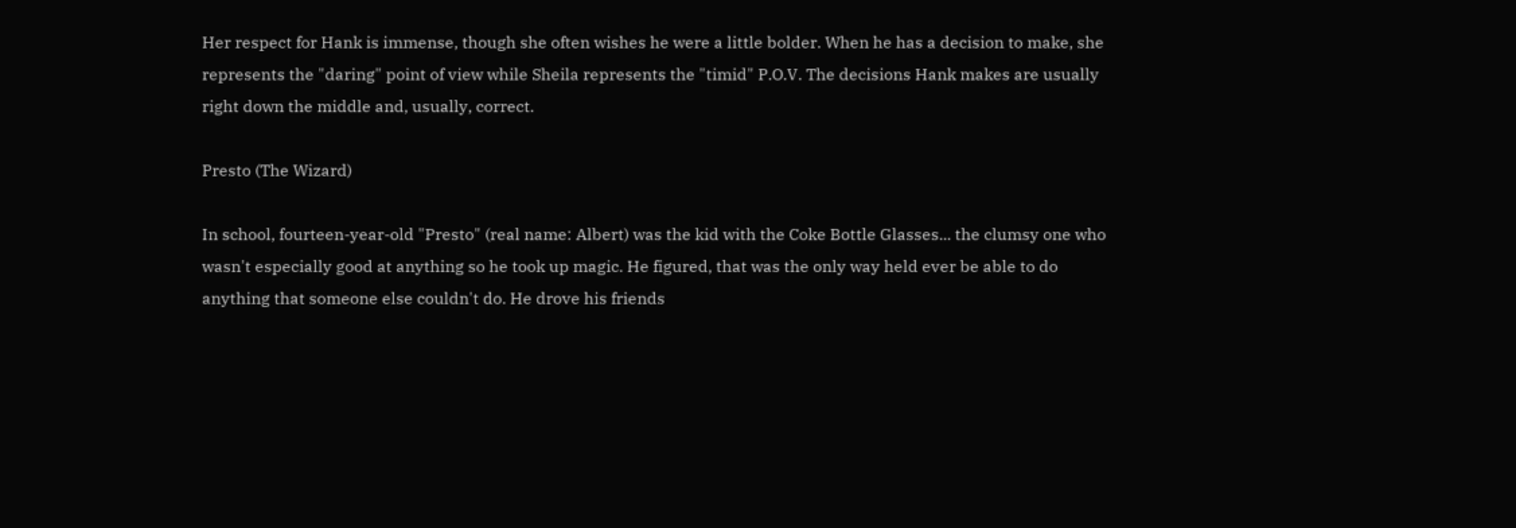Her respect for Hank is immense, though she often wishes he were a little bolder. When he has a decision to make, she represents the "daring" point of view while Sheila represents the "timid" P.O.V. The decisions Hank makes are usually right down the middle and, usually, correct.

Presto (The Wizard)

In school, fourteen-year-old "Presto" (real name: Albert) was the kid with the Coke Bottle Glasses... the clumsy one who wasn't especially good at anything so he took up magic. He figured, that was the only way held ever be able to do anything that someone else couldn't do. He drove his friends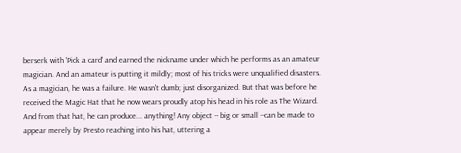berserk with 'Pick a card' and earned the nickname under which he performs as an amateur magician. And an amateur is putting it mildly; most of his tricks were unqualified disasters.
As a magician, he was a failure. He wasn't dumb; just disorganized. But that was before he received the Magic Hat that he now wears proudly atop his head in his role as The Wizard. And from that hat, he can produce... anything! Any object -- big or small --can be made to appear merely by Presto reaching into his hat, uttering a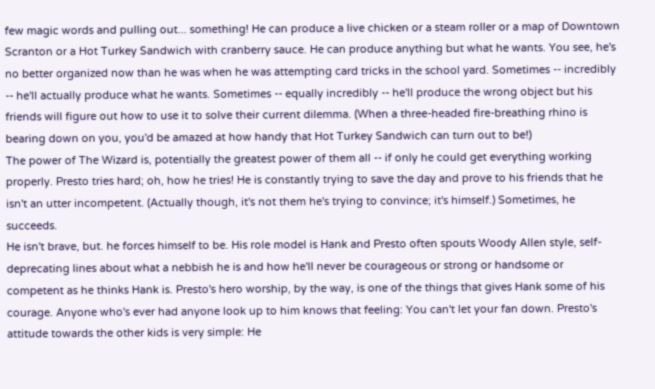few magic words and pulling out... something! He can produce a live chicken or a steam roller or a map of Downtown Scranton or a Hot Turkey Sandwich with cranberry sauce. He can produce anything but what he wants. You see, he's no better organized now than he was when he was attempting card tricks in the school yard. Sometimes -- incredibly -- he'll actually produce what he wants. Sometimes -- equally incredibly -- he'll produce the wrong object but his friends will figure out how to use it to solve their current dilemma. (When a three-headed fire-breathing rhino is bearing down on you, you'd be amazed at how handy that Hot Turkey Sandwich can turn out to be!)
The power of The Wizard is, potentially the greatest power of them all -- if only he could get everything working properly. Presto tries hard; oh, how he tries! He is constantly trying to save the day and prove to his friends that he isn't an utter incompetent. (Actually though, it's not them he's trying to convince; it's himself.) Sometimes, he succeeds.
He isn't brave, but. he forces himself to be. His role model is Hank and Presto often spouts Woody Allen style, self-deprecating lines about what a nebbish he is and how he'll never be courageous or strong or handsome or competent as he thinks Hank is. Presto's hero worship, by the way, is one of the things that gives Hank some of his courage. Anyone who's ever had anyone look up to him knows that feeling: You can't let your fan down. Presto's attitude towards the other kids is very simple: He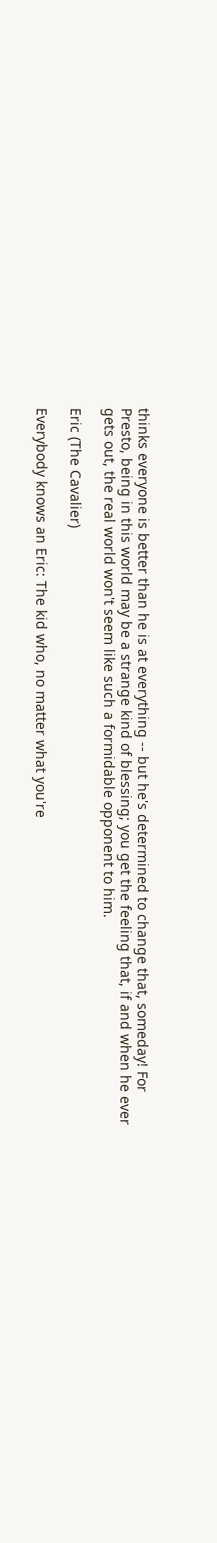thinks everyone is better than he is at everything -- but he's determined to change that, someday! For Presto, being in this world may be a strange kind of blessing; you get the feeling that, if and when he ever gets out, the real world won't seem like such a formidable opponent to him.

Eric (The Cavalier)

Everybody knows an Eric: The kid who, no matter what you're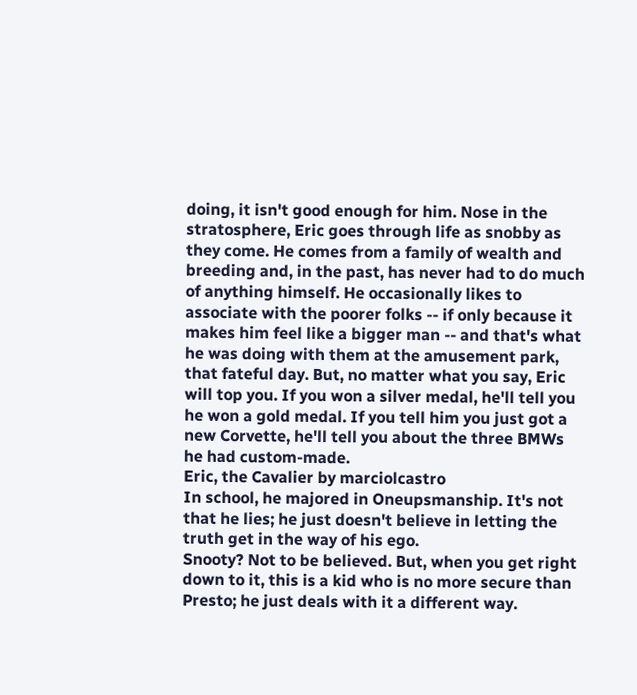doing, it isn't good enough for him. Nose in the stratosphere, Eric goes through life as snobby as they come. He comes from a family of wealth and breeding and, in the past, has never had to do much of anything himself. He occasionally likes to associate with the poorer folks -- if only because it makes him feel like a bigger man -- and that's what he was doing with them at the amusement park, that fateful day. But, no matter what you say, Eric will top you. If you won a silver medal, he'll tell you he won a gold medal. If you tell him you just got a new Corvette, he'll tell you about the three BMWs he had custom-made.
Eric, the Cavalier by marciolcastro
In school, he majored in Oneupsmanship. It's not that he lies; he just doesn't believe in letting the truth get in the way of his ego.
Snooty? Not to be believed. But, when you get right down to it, this is a kid who is no more secure than Presto; he just deals with it a different way.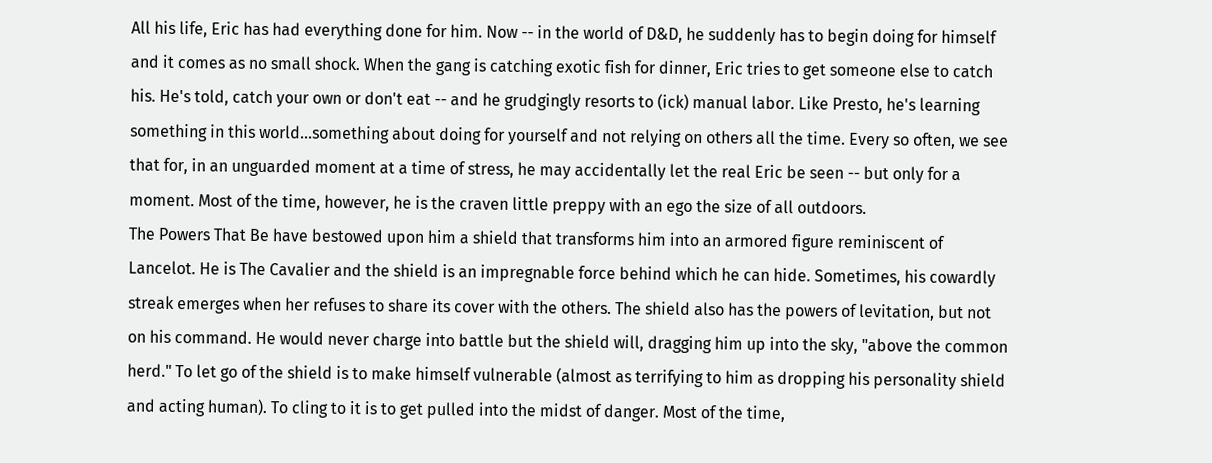All his life, Eric has had everything done for him. Now -- in the world of D&D, he suddenly has to begin doing for himself and it comes as no small shock. When the gang is catching exotic fish for dinner, Eric tries to get someone else to catch his. He's told, catch your own or don't eat -- and he grudgingly resorts to (ick) manual labor. Like Presto, he's learning something in this world...something about doing for yourself and not relying on others all the time. Every so often, we see that for, in an unguarded moment at a time of stress, he may accidentally let the real Eric be seen -- but only for a moment. Most of the time, however, he is the craven little preppy with an ego the size of all outdoors.
The Powers That Be have bestowed upon him a shield that transforms him into an armored figure reminiscent of Lancelot. He is The Cavalier and the shield is an impregnable force behind which he can hide. Sometimes, his cowardly streak emerges when her refuses to share its cover with the others. The shield also has the powers of levitation, but not on his command. He would never charge into battle but the shield will, dragging him up into the sky, "above the common herd." To let go of the shield is to make himself vulnerable (almost as terrifying to him as dropping his personality shield and acting human). To cling to it is to get pulled into the midst of danger. Most of the time,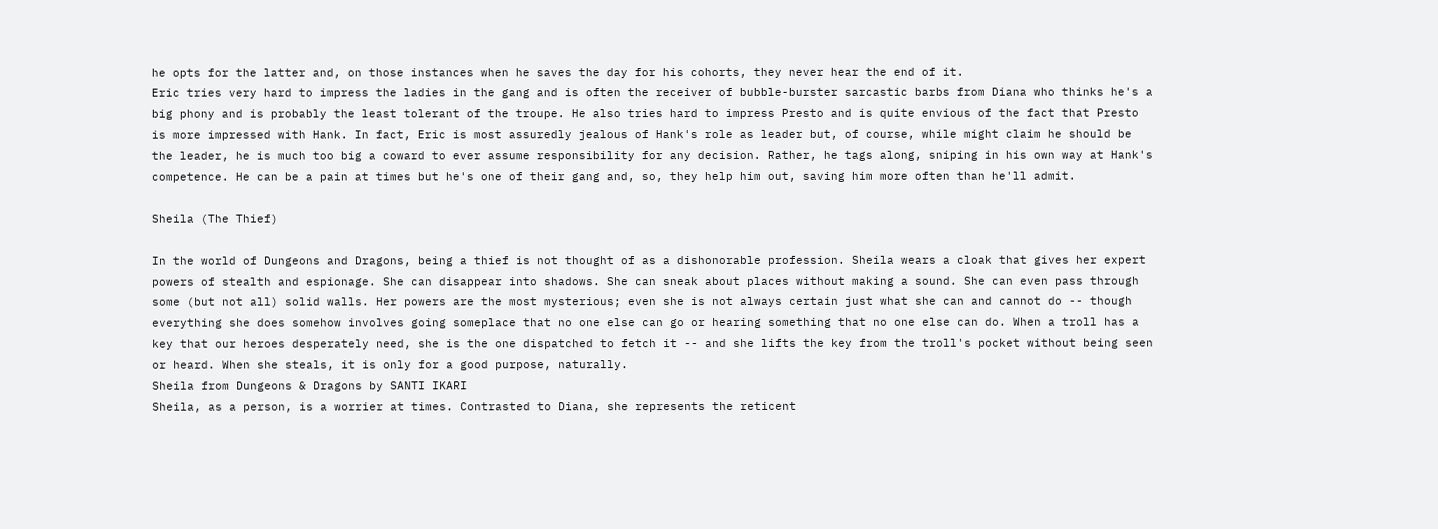he opts for the latter and, on those instances when he saves the day for his cohorts, they never hear the end of it.
Eric tries very hard to impress the ladies in the gang and is often the receiver of bubble-burster sarcastic barbs from Diana who thinks he's a big phony and is probably the least tolerant of the troupe. He also tries hard to impress Presto and is quite envious of the fact that Presto is more impressed with Hank. In fact, Eric is most assuredly jealous of Hank's role as leader but, of course, while might claim he should be the leader, he is much too big a coward to ever assume responsibility for any decision. Rather, he tags along, sniping in his own way at Hank's competence. He can be a pain at times but he's one of their gang and, so, they help him out, saving him more often than he'll admit.

Sheila (The Thief)

In the world of Dungeons and Dragons, being a thief is not thought of as a dishonorable profession. Sheila wears a cloak that gives her expert powers of stealth and espionage. She can disappear into shadows. She can sneak about places without making a sound. She can even pass through some (but not all) solid walls. Her powers are the most mysterious; even she is not always certain just what she can and cannot do -- though everything she does somehow involves going someplace that no one else can go or hearing something that no one else can do. When a troll has a key that our heroes desperately need, she is the one dispatched to fetch it -- and she lifts the key from the troll's pocket without being seen or heard. When she steals, it is only for a good purpose, naturally.
Sheila from Dungeons & Dragons by SANTI IKARI
Sheila, as a person, is a worrier at times. Contrasted to Diana, she represents the reticent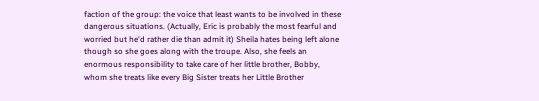faction of the group: the voice that least wants to be involved in these dangerous situations. (Actually, Eric is probably the most fearful and worried but he'd rather die than admit it) Sheila hates being left alone though so she goes along with the troupe. Also, she feels an enormous responsibility to take care of her little brother, Bobby, whom she treats like every Big Sister treats her Little Brother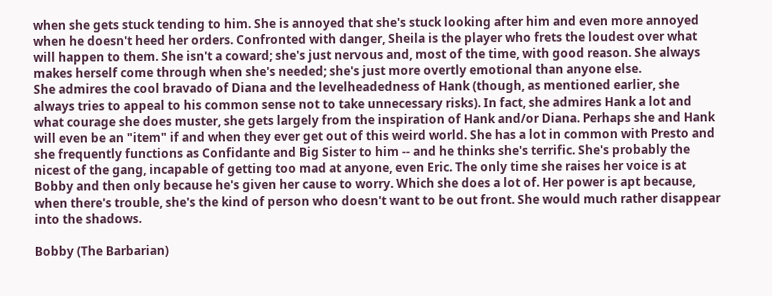when she gets stuck tending to him. She is annoyed that she's stuck looking after him and even more annoyed when he doesn't heed her orders. Confronted with danger, Sheila is the player who frets the loudest over what will happen to them. She isn't a coward; she's just nervous and, most of the time, with good reason. She always makes herself come through when she's needed; she's just more overtly emotional than anyone else.
She admires the cool bravado of Diana and the levelheadedness of Hank (though, as mentioned earlier, she always tries to appeal to his common sense not to take unnecessary risks). In fact, she admires Hank a lot and what courage she does muster, she gets largely from the inspiration of Hank and/or Diana. Perhaps she and Hank will even be an "item" if and when they ever get out of this weird world. She has a lot in common with Presto and she frequently functions as Confidante and Big Sister to him -- and he thinks she's terrific. She's probably the nicest of the gang, incapable of getting too mad at anyone, even Eric. The only time she raises her voice is at Bobby and then only because he's given her cause to worry. Which she does a lot of. Her power is apt because, when there's trouble, she's the kind of person who doesn't want to be out front. She would much rather disappear into the shadows.

Bobby (The Barbarian)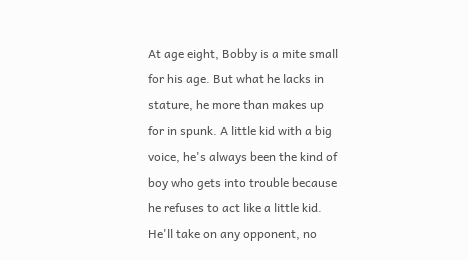At age eight, Bobby is a mite small for his age. But what he lacks in stature, he more than makes up for in spunk. A little kid with a big voice, he's always been the kind of boy who gets into trouble because he refuses to act like a little kid. He'll take on any opponent, no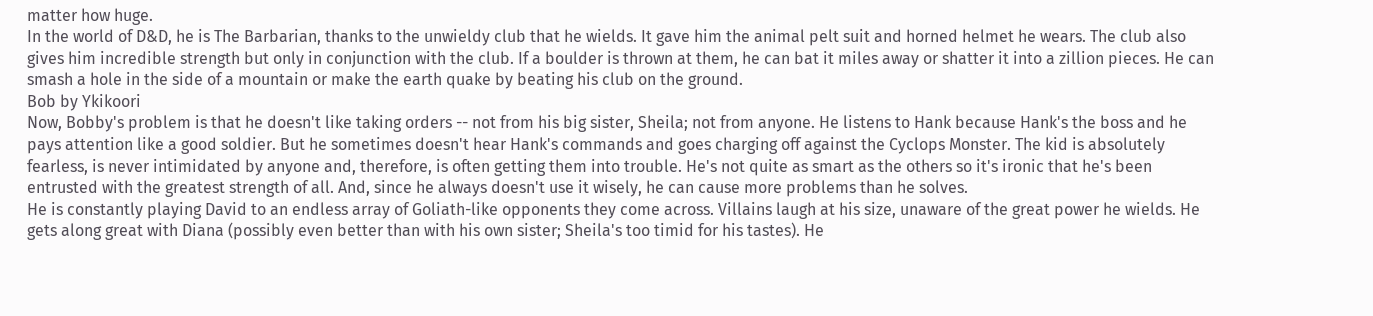matter how huge.
In the world of D&D, he is The Barbarian, thanks to the unwieldy club that he wields. It gave him the animal pelt suit and horned helmet he wears. The club also gives him incredible strength but only in conjunction with the club. If a boulder is thrown at them, he can bat it miles away or shatter it into a zillion pieces. He can smash a hole in the side of a mountain or make the earth quake by beating his club on the ground.
Bob by Ykikoori
Now, Bobby's problem is that he doesn't like taking orders -- not from his big sister, Sheila; not from anyone. He listens to Hank because Hank's the boss and he pays attention like a good soldier. But he sometimes doesn't hear Hank's commands and goes charging off against the Cyclops Monster. The kid is absolutely fearless, is never intimidated by anyone and, therefore, is often getting them into trouble. He's not quite as smart as the others so it's ironic that he's been entrusted with the greatest strength of all. And, since he always doesn't use it wisely, he can cause more problems than he solves.
He is constantly playing David to an endless array of Goliath-like opponents they come across. Villains laugh at his size, unaware of the great power he wields. He gets along great with Diana (possibly even better than with his own sister; Sheila's too timid for his tastes). He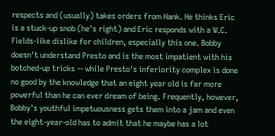respects and (usually) takes orders from Hank. He thinks Eric is a stuck-up snob (he's right) and Eric responds with a W.C. Fields-like dislike for children, especially this one. Bobby doesn't understand Presto and is the most impatient with his botched-up tricks -- while Presto's inferiority complex is done no good by the knowledge that an eight year old is far more powerful than he can ever dream of being. Frequently, however, Bobby's youthful impetuousness gets them into a jam and even the eight-year-old has to admit that he maybe has a lot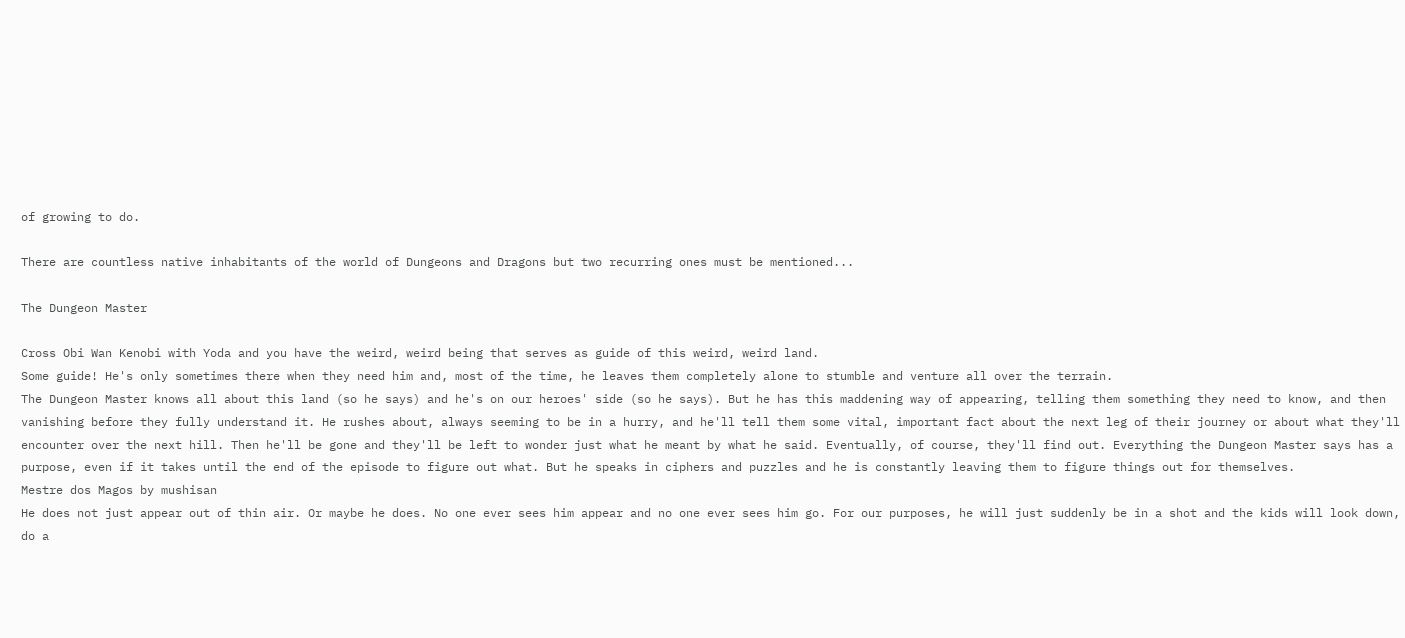of growing to do.

There are countless native inhabitants of the world of Dungeons and Dragons but two recurring ones must be mentioned...

The Dungeon Master

Cross Obi Wan Kenobi with Yoda and you have the weird, weird being that serves as guide of this weird, weird land.
Some guide! He's only sometimes there when they need him and, most of the time, he leaves them completely alone to stumble and venture all over the terrain.
The Dungeon Master knows all about this land (so he says) and he's on our heroes' side (so he says). But he has this maddening way of appearing, telling them something they need to know, and then vanishing before they fully understand it. He rushes about, always seeming to be in a hurry, and he'll tell them some vital, important fact about the next leg of their journey or about what they'll encounter over the next hill. Then he'll be gone and they'll be left to wonder just what he meant by what he said. Eventually, of course, they'll find out. Everything the Dungeon Master says has a purpose, even if it takes until the end of the episode to figure out what. But he speaks in ciphers and puzzles and he is constantly leaving them to figure things out for themselves.
Mestre dos Magos by mushisan
He does not just appear out of thin air. Or maybe he does. No one ever sees him appear and no one ever sees him go. For our purposes, he will just suddenly be in a shot and the kids will look down, do a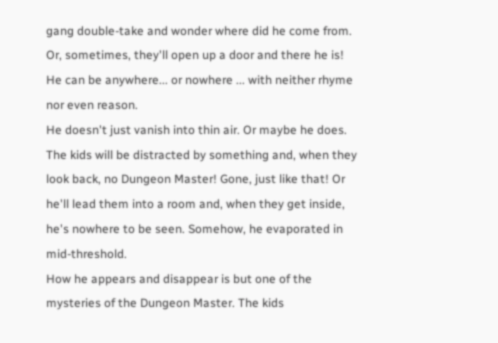gang double-take and wonder where did he come from. Or, sometimes, they'll open up a door and there he is! He can be anywhere... or nowhere ... with neither rhyme nor even reason.
He doesn't just vanish into thin air. Or maybe he does. The kids will be distracted by something and, when they look back, no Dungeon Master! Gone, just like that! Or he'll lead them into a room and, when they get inside, he's nowhere to be seen. Somehow, he evaporated in mid-threshold.
How he appears and disappear is but one of the mysteries of the Dungeon Master. The kids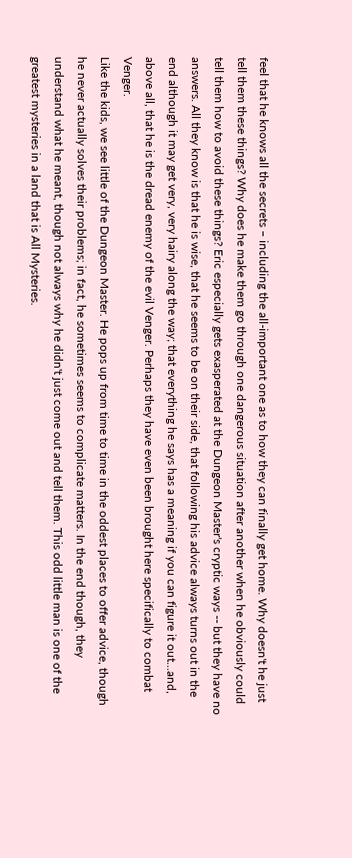feel that he knows all the secrets – including the all-important one as to how they can finally get home. Why doesn't he just tell them these things? Why does he make them go through one dangerous situation after another when he obviously could tell them how to avoid these things? Eric especially gets exasperated at the Dungeon Master's cryptic ways -- but they have no answers. All they know is that he is wise, that he seems to be on their side, that following his advice always turns out in the end although it may get very, very hairy along the way; that everything he says has a meaning if you can figure it out...and, above all, that he is the dread enemy of the evil Venger. Perhaps they have even been brought here specifically to combat Venger.
Like the kids, we see little of the Dungeon Master. He pops up from time to time in the oddest places to offer advice, though he never actually solves their problems; in fact, he sometimes seems to complicate matters. In the end though, they understand what he meant, though not always why he didn't just come out and tell them. This odd little man is one of the greatest mysteries in a land that is All Mysteries.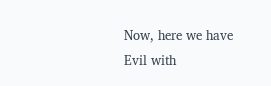Now, here we have Evil with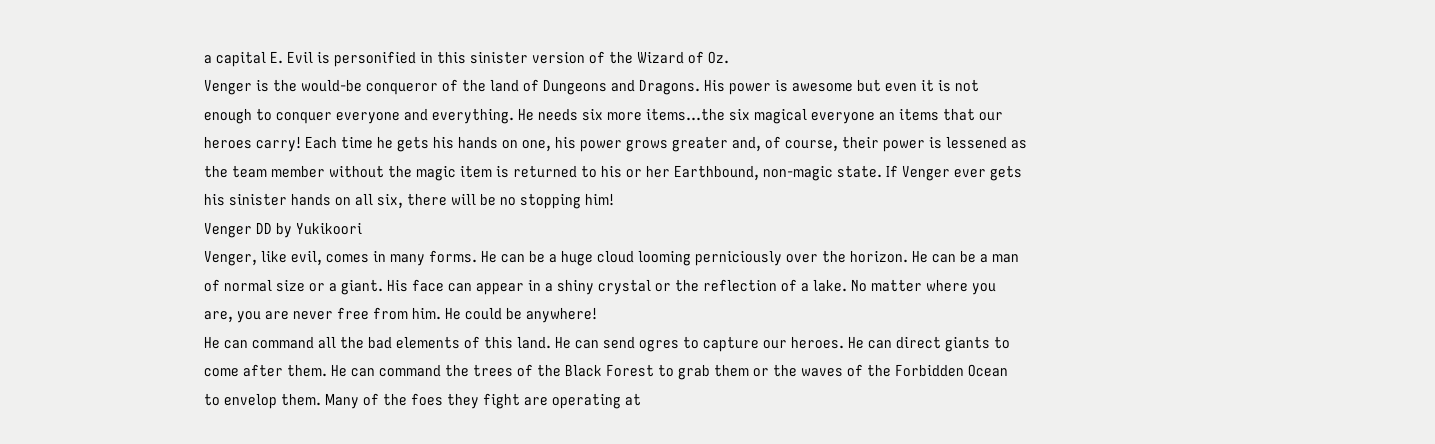a capital E. Evil is personified in this sinister version of the Wizard of Oz.
Venger is the would-be conqueror of the land of Dungeons and Dragons. His power is awesome but even it is not enough to conquer everyone and everything. He needs six more items...the six magical everyone an items that our heroes carry! Each time he gets his hands on one, his power grows greater and, of course, their power is lessened as the team member without the magic item is returned to his or her Earthbound, non-magic state. If Venger ever gets his sinister hands on all six, there will be no stopping him!
Venger DD by Yukikoori
Venger, like evil, comes in many forms. He can be a huge cloud looming perniciously over the horizon. He can be a man of normal size or a giant. His face can appear in a shiny crystal or the reflection of a lake. No matter where you are, you are never free from him. He could be anywhere!
He can command all the bad elements of this land. He can send ogres to capture our heroes. He can direct giants to come after them. He can command the trees of the Black Forest to grab them or the waves of the Forbidden Ocean to envelop them. Many of the foes they fight are operating at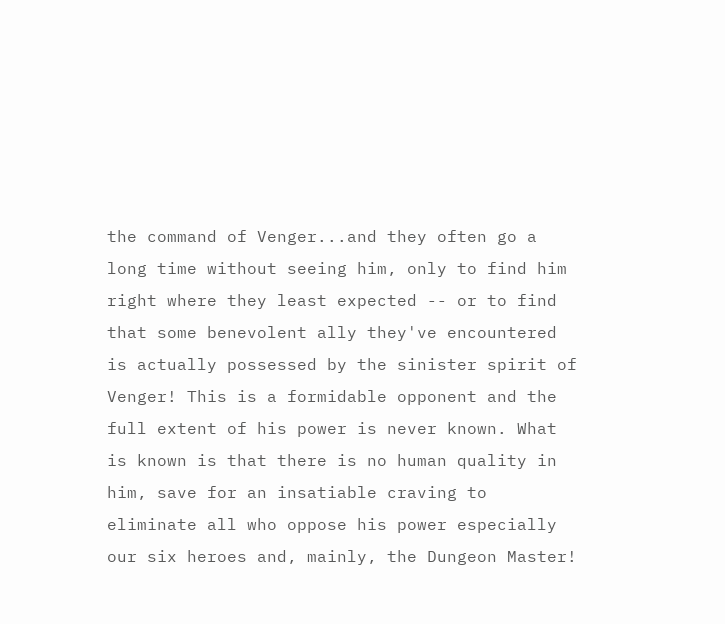the command of Venger...and they often go a long time without seeing him, only to find him right where they least expected -- or to find that some benevolent ally they've encountered is actually possessed by the sinister spirit of Venger! This is a formidable opponent and the full extent of his power is never known. What is known is that there is no human quality in him, save for an insatiable craving to eliminate all who oppose his power especially our six heroes and, mainly, the Dungeon Master!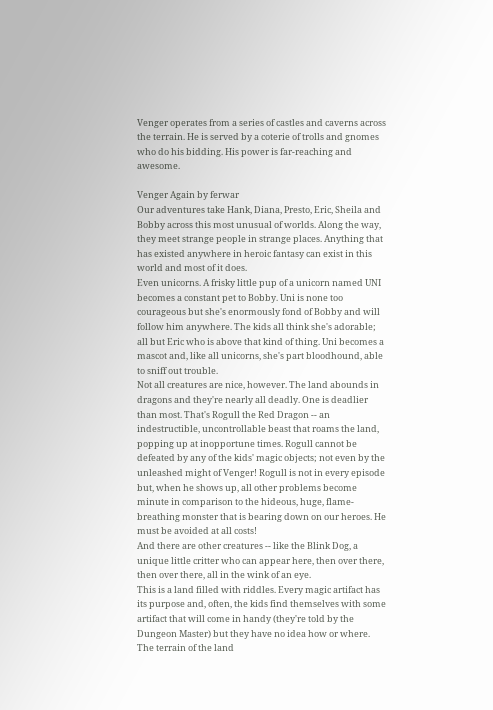Venger operates from a series of castles and caverns across the terrain. He is served by a coterie of trolls and gnomes who do his bidding. His power is far-reaching and awesome.

Venger Again by ferwar
Our adventures take Hank, Diana, Presto, Eric, Sheila and Bobby across this most unusual of worlds. Along the way, they meet strange people in strange places. Anything that has existed anywhere in heroic fantasy can exist in this world and most of it does.
Even unicorns. A frisky little pup of a unicorn named UNI becomes a constant pet to Bobby. Uni is none too courageous but she's enormously fond of Bobby and will follow him anywhere. The kids all think she's adorable; all but Eric who is above that kind of thing. Uni becomes a mascot and, like all unicorns, she's part bloodhound, able to sniff out trouble.
Not all creatures are nice, however. The land abounds in dragons and they're nearly all deadly. One is deadlier than most. That's Rogull the Red Dragon -- an indestructible, uncontrollable beast that roams the land, popping up at inopportune times. Rogull cannot be defeated by any of the kids' magic objects; not even by the unleashed might of Venger! Rogull is not in every episode but, when he shows up, all other problems become minute in comparison to the hideous, huge, flame-breathing monster that is bearing down on our heroes. He must be avoided at all costs!
And there are other creatures -- like the Blink Dog, a unique little critter who can appear here, then over there, then over there, all in the wink of an eye.
This is a land filled with riddles. Every magic artifact has its purpose and, often, the kids find themselves with some artifact that will come in handy (they're told by the Dungeon Master) but they have no idea how or where. The terrain of the land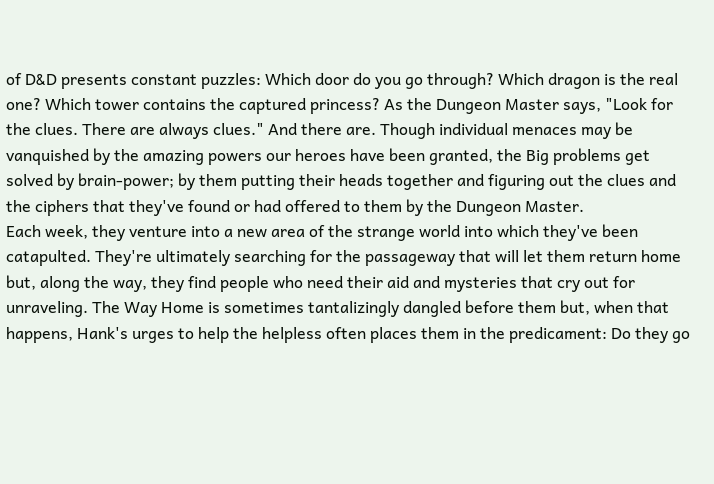of D&D presents constant puzzles: Which door do you go through? Which dragon is the real one? Which tower contains the captured princess? As the Dungeon Master says, "Look for the clues. There are always clues." And there are. Though individual menaces may be vanquished by the amazing powers our heroes have been granted, the Big problems get solved by brain-power; by them putting their heads together and figuring out the clues and the ciphers that they've found or had offered to them by the Dungeon Master.
Each week, they venture into a new area of the strange world into which they've been catapulted. They're ultimately searching for the passageway that will let them return home but, along the way, they find people who need their aid and mysteries that cry out for unraveling. The Way Home is sometimes tantalizingly dangled before them but, when that happens, Hank's urges to help the helpless often places them in the predicament: Do they go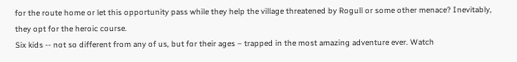for the route home or let this opportunity pass while they help the village threatened by Rogull or some other menace? Inevitably, they opt for the heroic course.
Six kids -- not so different from any of us, but for their ages – trapped in the most amazing adventure ever. Watch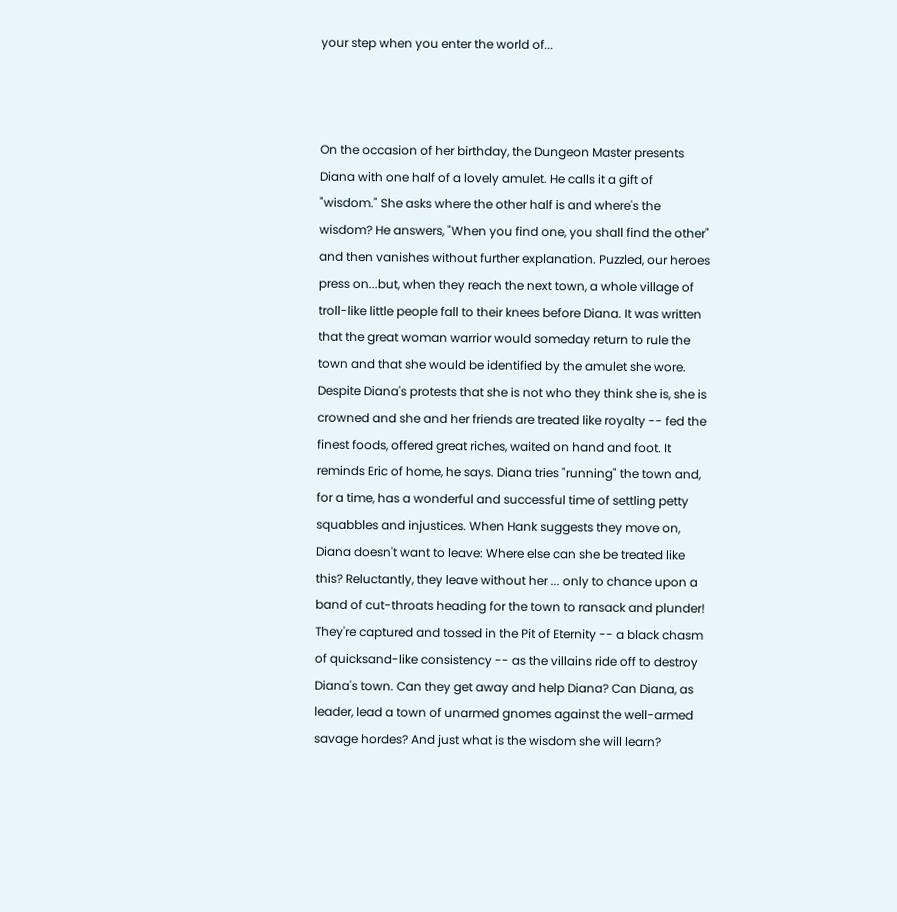your step when you enter the world of...



On the occasion of her birthday, the Dungeon Master presents Diana with one half of a lovely amulet. He calls it a gift of "wisdom." She asks where the other half is and where's the wisdom? He answers, "When you find one, you shall find the other" and then vanishes without further explanation. Puzzled, our heroes press on...but, when they reach the next town, a whole village of troll-like little people fall to their knees before Diana. It was written that the great woman warrior would someday return to rule the town and that she would be identified by the amulet she wore. Despite Diana's protests that she is not who they think she is, she is crowned and she and her friends are treated like royalty -- fed the finest foods, offered great riches, waited on hand and foot. It reminds Eric of home, he says. Diana tries "running" the town and, for a time, has a wonderful and successful time of settling petty squabbles and injustices. When Hank suggests they move on, Diana doesn't want to leave: Where else can she be treated like this? Reluctantly, they leave without her ... only to chance upon a band of cut-throats heading for the town to ransack and plunder! They're captured and tossed in the Pit of Eternity -- a black chasm of quicksand-like consistency -- as the villains ride off to destroy Diana's town. Can they get away and help Diana? Can Diana, as leader, lead a town of unarmed gnomes against the well-armed savage hordes? And just what is the wisdom she will learn?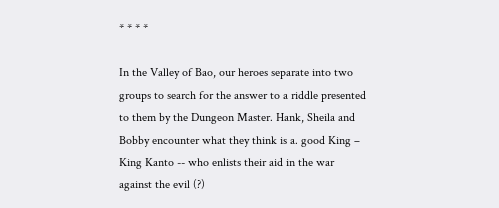* * * *

In the Valley of Bao, our heroes separate into two groups to search for the answer to a riddle presented to them by the Dungeon Master. Hank, Sheila and Bobby encounter what they think is a. good King – King Kanto -- who enlists their aid in the war against the evil (?)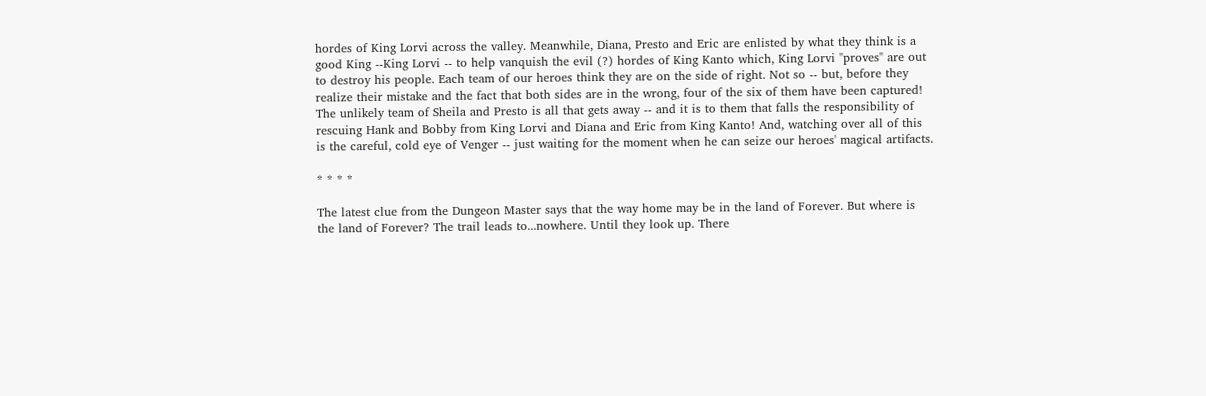hordes of King Lorvi across the valley. Meanwhile, Diana, Presto and Eric are enlisted by what they think is a good King --King Lorvi -- to help vanquish the evil (?) hordes of King Kanto which, King Lorvi "proves" are out to destroy his people. Each team of our heroes think they are on the side of right. Not so -- but, before they realize their mistake and the fact that both sides are in the wrong, four of the six of them have been captured! The unlikely team of Sheila and Presto is all that gets away -- and it is to them that falls the responsibility of rescuing Hank and Bobby from King Lorvi and Diana and Eric from King Kanto! And, watching over all of this is the careful, cold eye of Venger -- just waiting for the moment when he can seize our heroes' magical artifacts.

* * * *

The latest clue from the Dungeon Master says that the way home may be in the land of Forever. But where is the land of Forever? The trail leads to...nowhere. Until they look up. There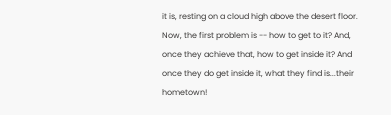it is, resting on a cloud high above the desert floor. Now, the first problem is -- how to get to it? And, once they achieve that, how to get inside it? And once they do get inside it, what they find is...their hometown!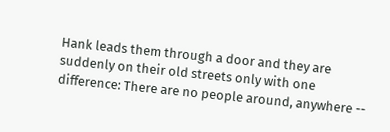Hank leads them through a door and they are suddenly on their old streets only with one difference: There are no people around, anywhere --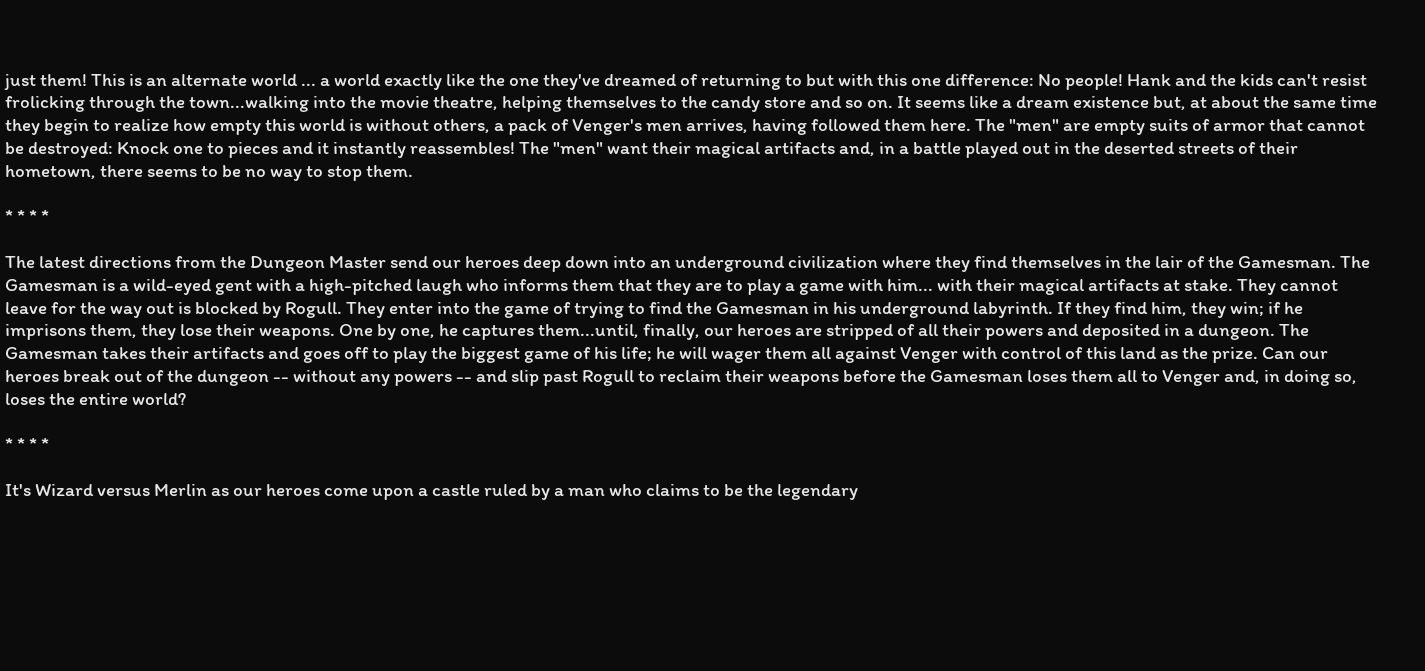just them! This is an alternate world ... a world exactly like the one they've dreamed of returning to but with this one difference: No people! Hank and the kids can't resist frolicking through the town...walking into the movie theatre, helping themselves to the candy store and so on. It seems like a dream existence but, at about the same time they begin to realize how empty this world is without others, a pack of Venger's men arrives, having followed them here. The "men" are empty suits of armor that cannot be destroyed: Knock one to pieces and it instantly reassembles! The "men" want their magical artifacts and, in a battle played out in the deserted streets of their hometown, there seems to be no way to stop them.

* * * *

The latest directions from the Dungeon Master send our heroes deep down into an underground civilization where they find themselves in the lair of the Gamesman. The Gamesman is a wild-eyed gent with a high-pitched laugh who informs them that they are to play a game with him... with their magical artifacts at stake. They cannot leave for the way out is blocked by Rogull. They enter into the game of trying to find the Gamesman in his underground labyrinth. If they find him, they win; if he imprisons them, they lose their weapons. One by one, he captures them...until, finally, our heroes are stripped of all their powers and deposited in a dungeon. The Gamesman takes their artifacts and goes off to play the biggest game of his life; he will wager them all against Venger with control of this land as the prize. Can our heroes break out of the dungeon -- without any powers -- and slip past Rogull to reclaim their weapons before the Gamesman loses them all to Venger and, in doing so, loses the entire world?

* * * *

It's Wizard versus Merlin as our heroes come upon a castle ruled by a man who claims to be the legendary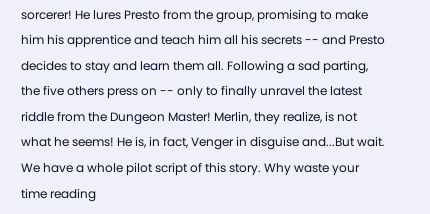sorcerer! He lures Presto from the group, promising to make him his apprentice and teach him all his secrets -- and Presto decides to stay and learn them all. Following a sad parting, the five others press on -- only to finally unravel the latest riddle from the Dungeon Master! Merlin, they realize, is not what he seems! He is, in fact, Venger in disguise and...But wait. We have a whole pilot script of this story. Why waste your time reading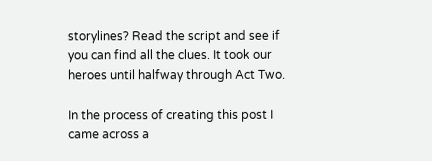storylines? Read the script and see if you can find all the clues. It took our heroes until halfway through Act Two.

In the process of creating this post I came across a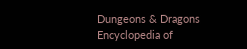Dungeons & Dragons Encyclopedia of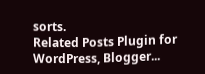sorts.
Related Posts Plugin for WordPress, Blogger...